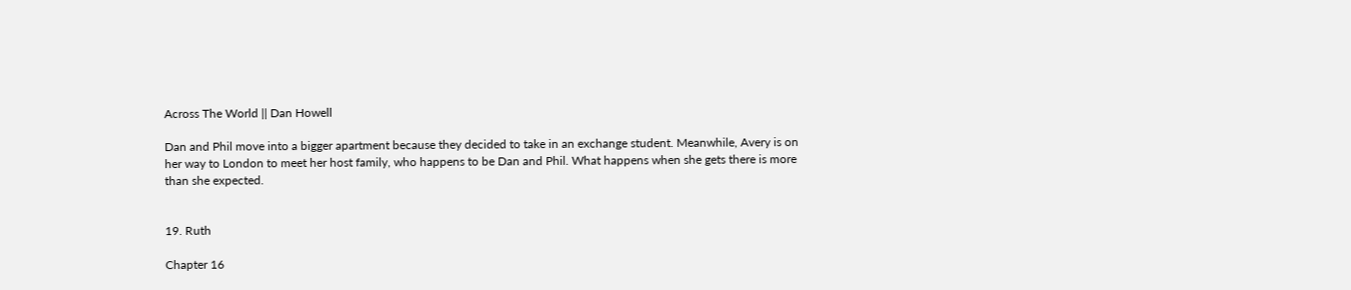Across The World || Dan Howell

Dan and Phil move into a bigger apartment because they decided to take in an exchange student. Meanwhile, Avery is on her way to London to meet her host family, who happens to be Dan and Phil. What happens when she gets there is more than she expected.


19. Ruth

Chapter 16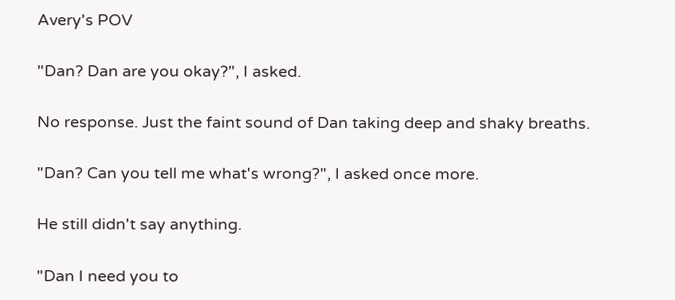Avery's POV

"Dan? Dan are you okay?", I asked.

No response. Just the faint sound of Dan taking deep and shaky breaths.

"Dan? Can you tell me what's wrong?", I asked once more.

He still didn't say anything.

"Dan I need you to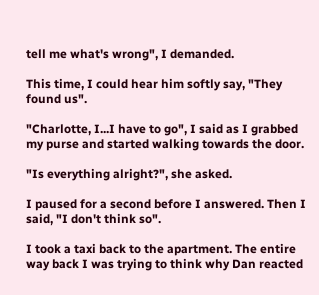tell me what's wrong", I demanded.

This time, I could hear him softly say, "They found us".

"Charlotte, I...I have to go", I said as I grabbed my purse and started walking towards the door.

"Is everything alright?", she asked.

I paused for a second before I answered. Then I said, "I don't think so".

I took a taxi back to the apartment. The entire way back I was trying to think why Dan reacted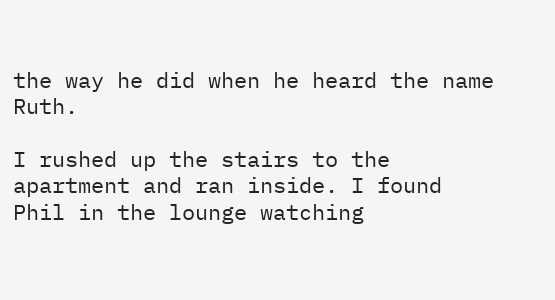the way he did when he heard the name Ruth.

I rushed up the stairs to the apartment and ran inside. I found Phil in the lounge watching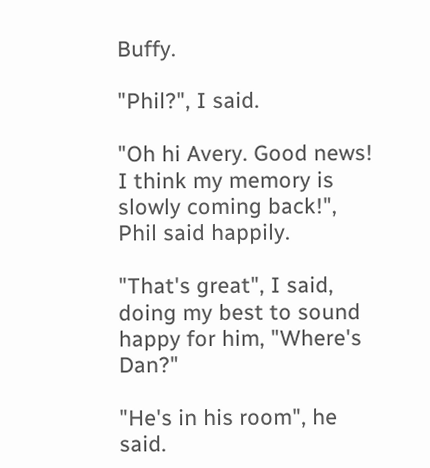Buffy.

"Phil?", I said.

"Oh hi Avery. Good news! I think my memory is slowly coming back!", Phil said happily.

"That's great", I said, doing my best to sound happy for him, "Where's Dan?"

"He's in his room", he said.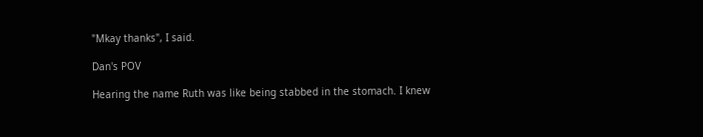"Mkay thanks", I said.

Dan's POV

Hearing the name Ruth was like being stabbed in the stomach. I knew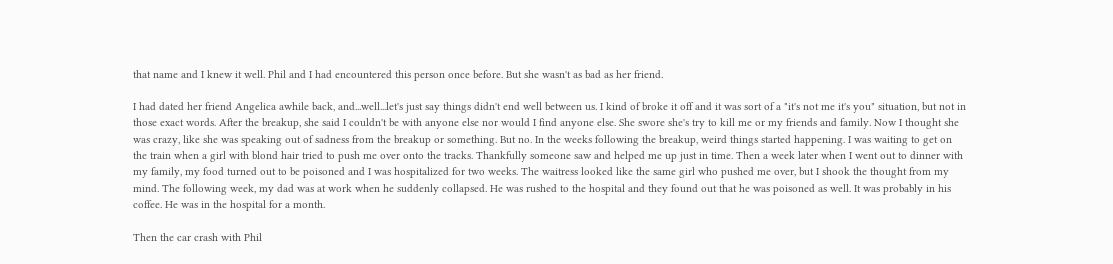that name and I knew it well. Phil and I had encountered this person once before. But she wasn't as bad as her friend.

I had dated her friend Angelica awhile back, and...well...let's just say things didn't end well between us. I kind of broke it off and it was sort of a "it's not me it's you" situation, but not in those exact words. After the breakup, she said I couldn't be with anyone else nor would I find anyone else. She swore she's try to kill me or my friends and family. Now I thought she was crazy, like she was speaking out of sadness from the breakup or something. But no. In the weeks following the breakup, weird things started happening. I was waiting to get on the train when a girl with blond hair tried to push me over onto the tracks. Thankfully someone saw and helped me up just in time. Then a week later when I went out to dinner with my family, my food turned out to be poisoned and I was hospitalized for two weeks. The waitress looked like the same girl who pushed me over, but I shook the thought from my mind. The following week, my dad was at work when he suddenly collapsed. He was rushed to the hospital and they found out that he was poisoned as well. It was probably in his coffee. He was in the hospital for a month.

Then the car crash with Phil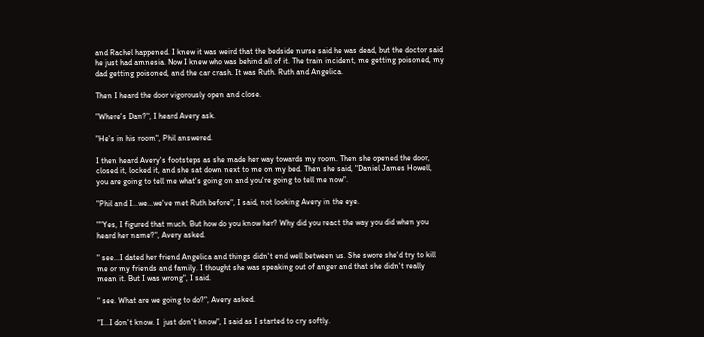and Rachel happened. I knew it was weird that the bedside nurse said he was dead, but the doctor said he just had amnesia. Now I knew who was behind all of it. The train incident, me getting poisoned, my dad getting poisoned, and the car crash. It was Ruth. Ruth and Angelica.

Then I heard the door vigorously open and close.

"Where's Dan?", I heard Avery ask.

"He's in his room", Phil answered.

I then heard Avery's footsteps as she made her way towards my room. Then she opened the door, closed it, locked it, and she sat down next to me on my bed. Then she said, "Daniel James Howell, you are going to tell me what's going on and you're going to tell me now".

"Phil and I...we...we've met Ruth before", I said, not looking Avery in the eye.

""Yes, I figured that much. But how do you know her? Why did you react the way you did when you heard her name?", Avery asked.

" see...I dated her friend Angelica and things didn't end well between us. She swore she'd try to kill me or my friends and family. I thought she was speaking out of anger and that she didn't really mean it. But I was wrong", I said.

" see. What are we going to do?", Avery asked.

"I...I don't know. I  just don't know", I said as I started to cry softly.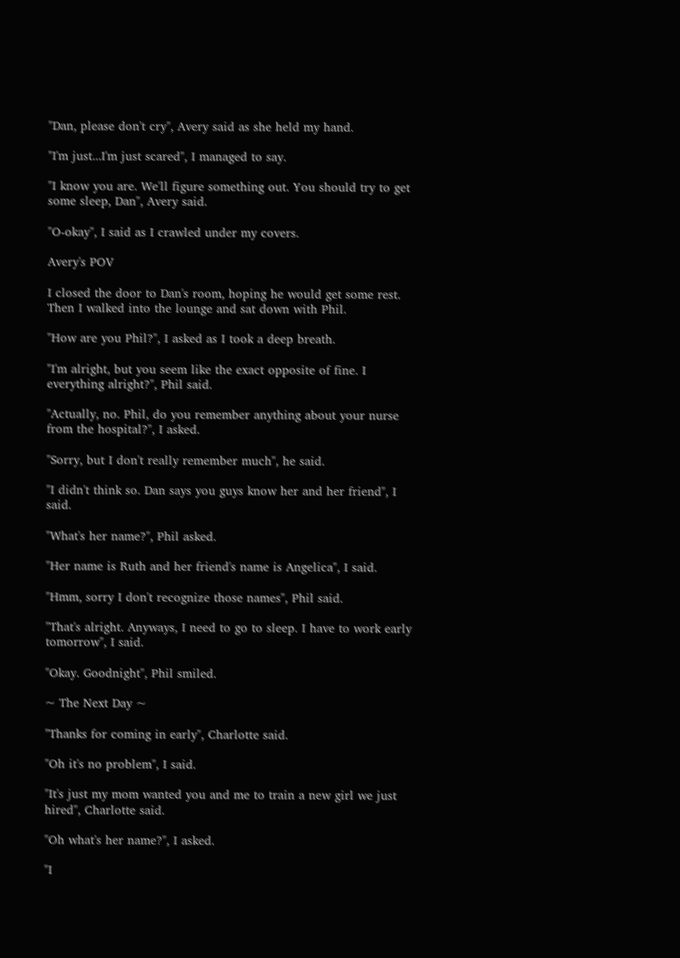"Dan, please don't cry", Avery said as she held my hand.

"I'm just...I'm just scared", I managed to say.

"I know you are. We'll figure something out. You should try to get some sleep, Dan", Avery said.

"O-okay", I said as I crawled under my covers.

Avery's POV

I closed the door to Dan's room, hoping he would get some rest. Then I walked into the lounge and sat down with Phil.

"How are you Phil?", I asked as I took a deep breath.

"I'm alright, but you seem like the exact opposite of fine. I everything alright?", Phil said.

"Actually, no. Phil, do you remember anything about your nurse from the hospital?", I asked.

"Sorry, but I don't really remember much", he said.

"I didn't think so. Dan says you guys know her and her friend", I said.

"What's her name?", Phil asked.

"Her name is Ruth and her friend's name is Angelica", I said.

"Hmm, sorry I don't recognize those names", Phil said.

"That's alright. Anyways, I need to go to sleep. I have to work early tomorrow", I said.

"Okay. Goodnight", Phil smiled.

~ The Next Day ~

"Thanks for coming in early", Charlotte said.

"Oh it's no problem", I said.

"It's just my mom wanted you and me to train a new girl we just hired", Charlotte said.

"Oh what's her name?", I asked.

"I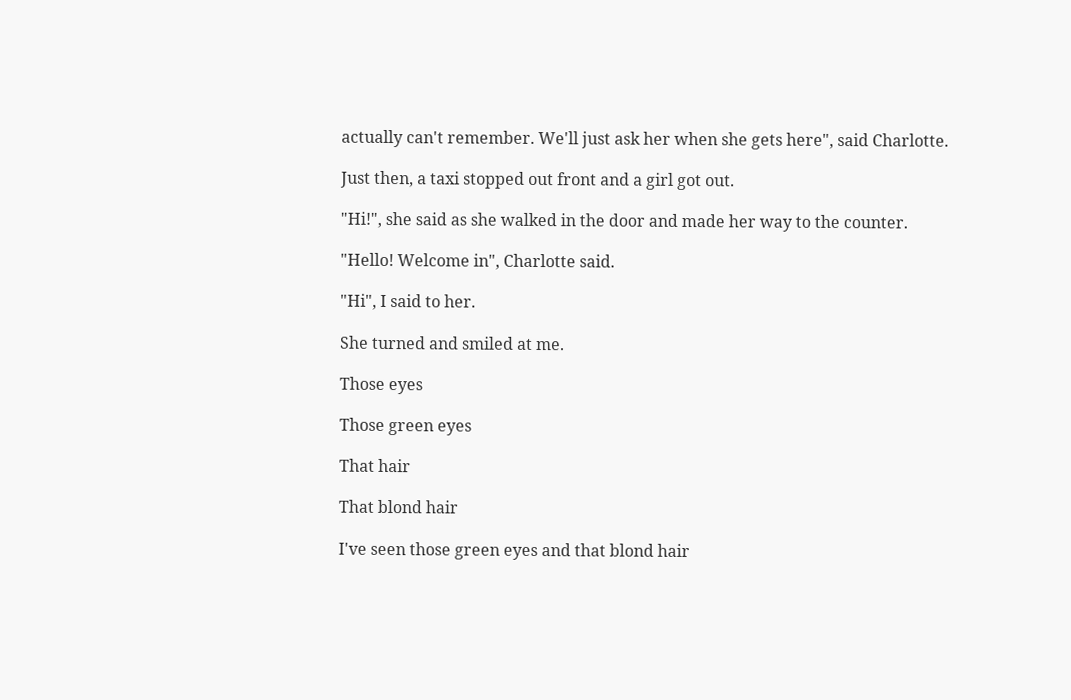actually can't remember. We'll just ask her when she gets here", said Charlotte.

Just then, a taxi stopped out front and a girl got out.

"Hi!", she said as she walked in the door and made her way to the counter.

"Hello! Welcome in", Charlotte said.

"Hi", I said to her.

She turned and smiled at me.

Those eyes

Those green eyes

That hair

That blond hair

I've seen those green eyes and that blond hair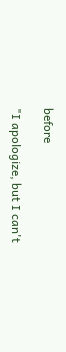before

"I apologize, but I can't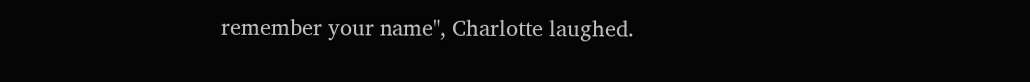remember your name", Charlotte laughed.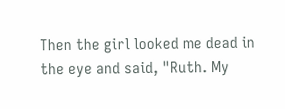Then the girl looked me dead in the eye and said, "Ruth. My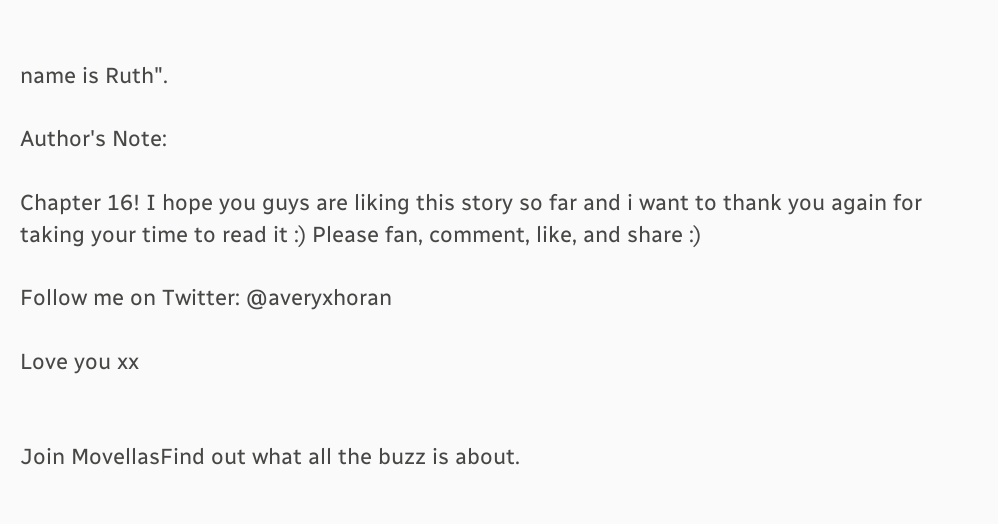name is Ruth".

Author's Note:

Chapter 16! I hope you guys are liking this story so far and i want to thank you again for taking your time to read it :) Please fan, comment, like, and share :)

Follow me on Twitter: @averyxhoran

Love you xx


Join MovellasFind out what all the buzz is about.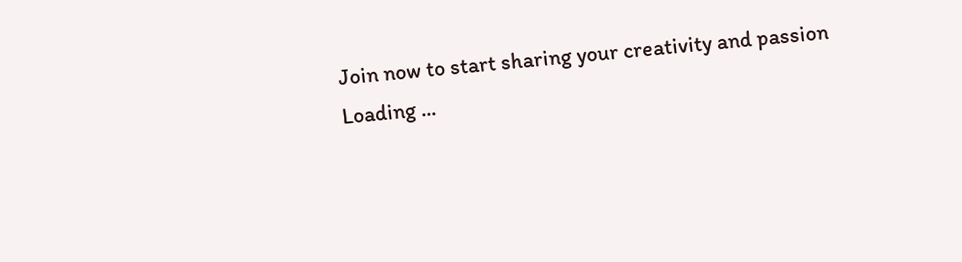Join now to start sharing your creativity and passion
Loading ...